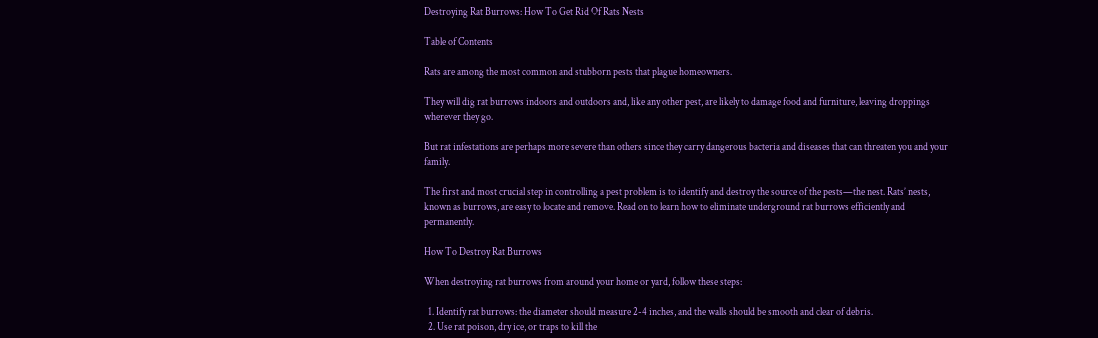Destroying Rat Burrows: How To Get Rid Of Rats Nests

Table of Contents

Rats are among the most common and stubborn pests that plague homeowners.

They will dig rat burrows indoors and outdoors and, like any other pest, are likely to damage food and furniture, leaving droppings wherever they go.

But rat infestations are perhaps more severe than others since they carry dangerous bacteria and diseases that can threaten you and your family.

The first and most crucial step in controlling a pest problem is to identify and destroy the source of the pests—the nest. Rats’ nests, known as burrows, are easy to locate and remove. Read on to learn how to eliminate underground rat burrows efficiently and permanently.

How To Destroy Rat Burrows

When destroying rat burrows from around your home or yard, follow these steps:

  1. Identify rat burrows: the diameter should measure 2-4 inches, and the walls should be smooth and clear of debris.
  2. Use rat poison, dry ice, or traps to kill the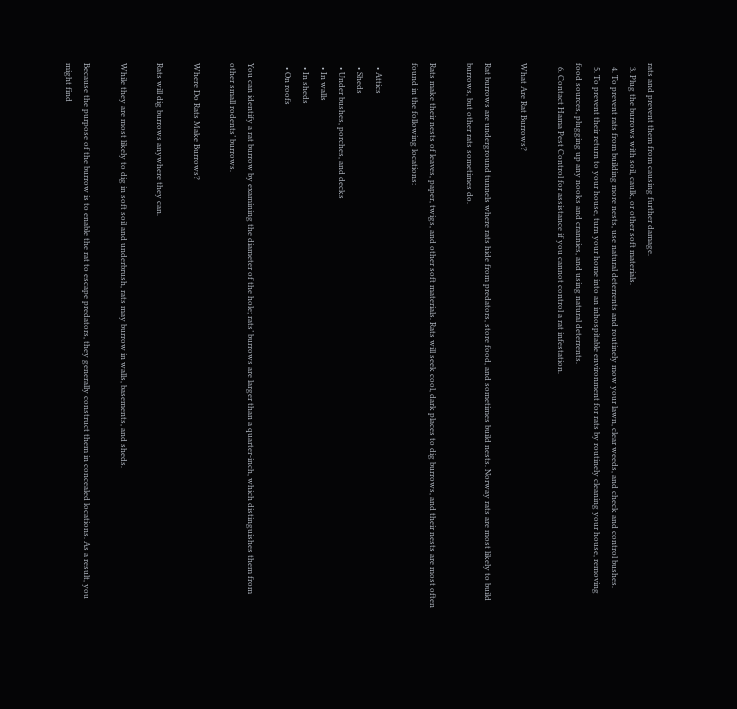rats and prevent them from causing further damage.
  3. Plug the burrows with soil, caulk, or other soft materials.
  4. To prevent rats from building more nests, use natural deterrents and routinely mow your lawn, clear weeds, and check and control bushes.
  5. To prevent their return to your house, turn your home into an inhospitable environment for rats by routinely cleaning your house, removing food sources, plugging up any nooks and crannies, and using natural deterrents.
  6. Contact Hama Pest Control for assistance if you cannot control a rat infestation.

What Are Rat Burrows?

Rat burrows are underground tunnels where rats hide from predators, store food, and sometimes build nests. Norway rats are most likely to build burrows, but other rats sometimes do.

Rats make their nests of leaves, paper, twigs, and other soft materials. Rats will seek cool, dark places to dig burrows, and their nests are most often found in the following locations:

  • Attics
  • Sheds
  • Under bushes, porches, and decks
  • In walls
  • In sheds
  • On roofs

You can identify a rat burrow by examining the diameter of the hole; rats’ burrows are larger than a quarter-inch, which distinguishes them from other small rodents’ burrows.

Where Do Rats Make Burrows?

Rats will dig burrows anywhere they can.

While they are most likely to dig in soft soil and underbrush, rats may burrow in walls, basements, and sheds.

Because the purpose of the burrow is to enable the rat to escape predators, they generally construct them in concealed locations. As a result, you might find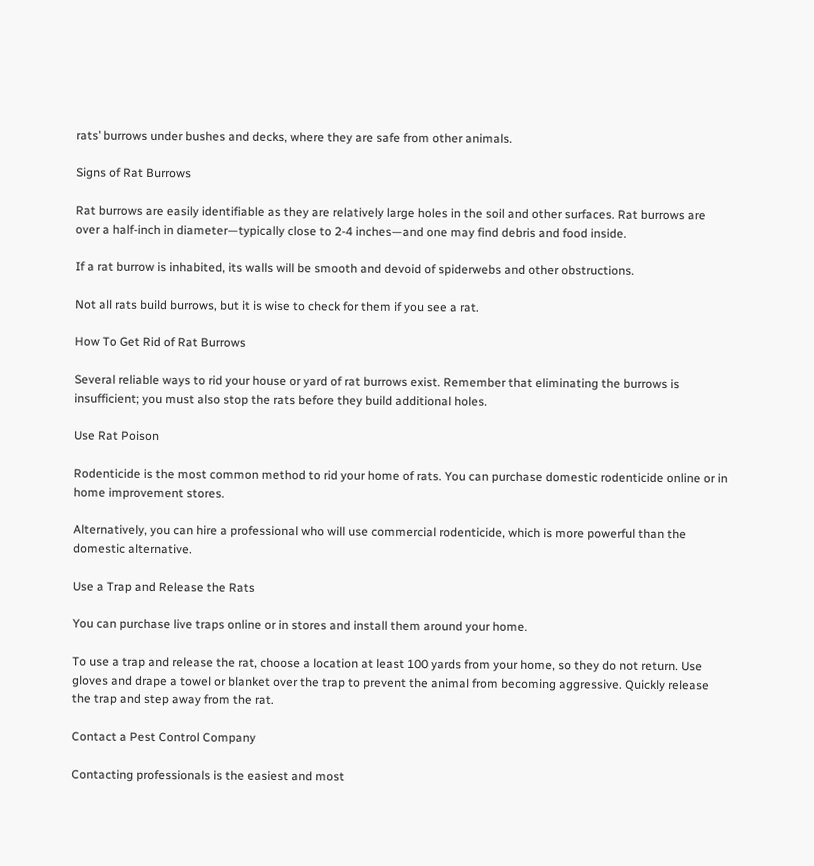rats’ burrows under bushes and decks, where they are safe from other animals.

Signs of Rat Burrows

Rat burrows are easily identifiable as they are relatively large holes in the soil and other surfaces. Rat burrows are over a half-inch in diameter—typically close to 2-4 inches—and one may find debris and food inside.

If a rat burrow is inhabited, its walls will be smooth and devoid of spiderwebs and other obstructions.

Not all rats build burrows, but it is wise to check for them if you see a rat.

How To Get Rid of Rat Burrows

Several reliable ways to rid your house or yard of rat burrows exist. Remember that eliminating the burrows is insufficient; you must also stop the rats before they build additional holes.

Use Rat Poison

Rodenticide is the most common method to rid your home of rats. You can purchase domestic rodenticide online or in home improvement stores.

Alternatively, you can hire a professional who will use commercial rodenticide, which is more powerful than the domestic alternative.

Use a Trap and Release the Rats

You can purchase live traps online or in stores and install them around your home.

To use a trap and release the rat, choose a location at least 100 yards from your home, so they do not return. Use gloves and drape a towel or blanket over the trap to prevent the animal from becoming aggressive. Quickly release the trap and step away from the rat.

Contact a Pest Control Company

Contacting professionals is the easiest and most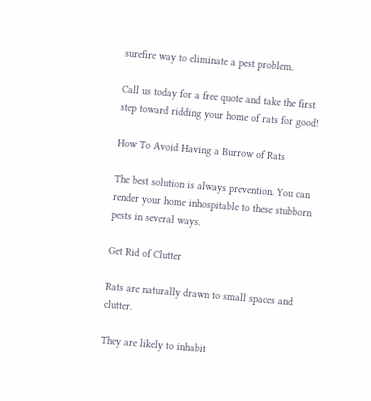surefire way to eliminate a pest problem.

Call us today for a free quote and take the first step toward ridding your home of rats for good!

How To Avoid Having a Burrow of Rats

The best solution is always prevention. You can render your home inhospitable to these stubborn pests in several ways.

Get Rid of Clutter

Rats are naturally drawn to small spaces and clutter.

They are likely to inhabit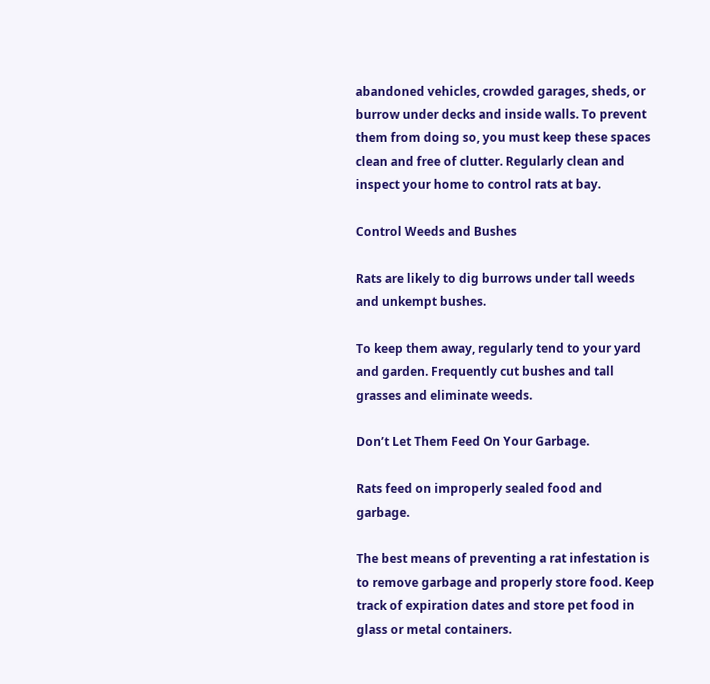abandoned vehicles, crowded garages, sheds, or burrow under decks and inside walls. To prevent them from doing so, you must keep these spaces clean and free of clutter. Regularly clean and inspect your home to control rats at bay.

Control Weeds and Bushes

Rats are likely to dig burrows under tall weeds and unkempt bushes.

To keep them away, regularly tend to your yard and garden. Frequently cut bushes and tall grasses and eliminate weeds.

Don’t Let Them Feed On Your Garbage.

Rats feed on improperly sealed food and garbage.

The best means of preventing a rat infestation is to remove garbage and properly store food. Keep track of expiration dates and store pet food in glass or metal containers.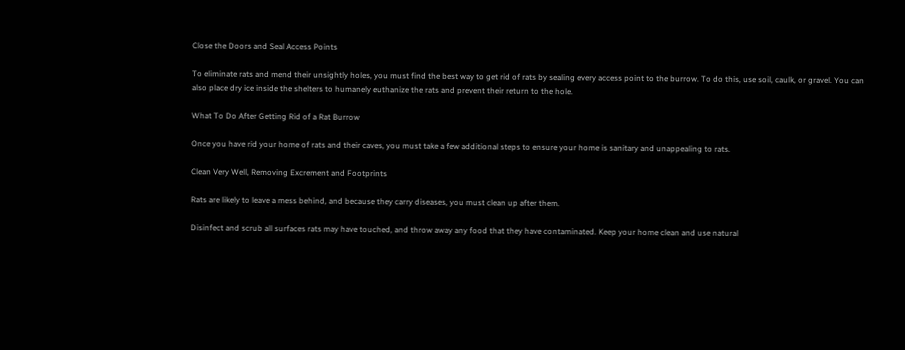Close the Doors and Seal Access Points

To eliminate rats and mend their unsightly holes, you must find the best way to get rid of rats by sealing every access point to the burrow. To do this, use soil, caulk, or gravel. You can also place dry ice inside the shelters to humanely euthanize the rats and prevent their return to the hole.

What To Do After Getting Rid of a Rat Burrow

Once you have rid your home of rats and their caves, you must take a few additional steps to ensure your home is sanitary and unappealing to rats.

Clean Very Well, Removing Excrement and Footprints

Rats are likely to leave a mess behind, and because they carry diseases, you must clean up after them.

Disinfect and scrub all surfaces rats may have touched, and throw away any food that they have contaminated. Keep your home clean and use natural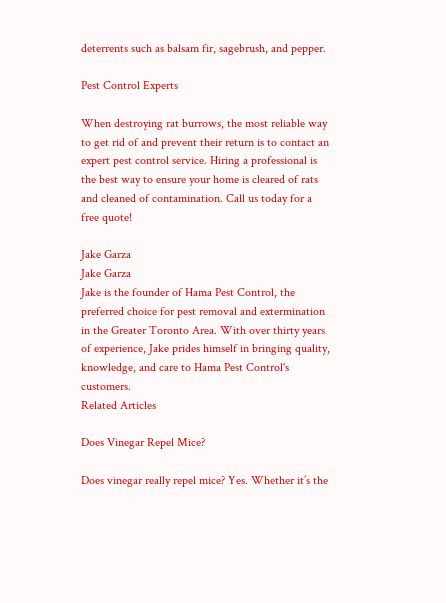deterrents such as balsam fir, sagebrush, and pepper.

Pest Control Experts

When destroying rat burrows, the most reliable way to get rid of and prevent their return is to contact an expert pest control service. Hiring a professional is the best way to ensure your home is cleared of rats and cleaned of contamination. Call us today for a free quote!

Jake Garza
Jake Garza
Jake is the founder of Hama Pest Control, the preferred choice for pest removal and extermination in the Greater Toronto Area. With over thirty years of experience, Jake prides himself in bringing quality, knowledge, and care to Hama Pest Control's customers.
Related Articles

Does Vinegar Repel Mice?

Does vinegar really repel mice? Yes. Whether it’s the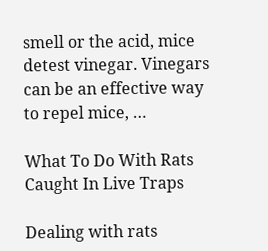smell or the acid, mice detest vinegar. Vinegars can be an effective way to repel mice, …

What To Do With Rats Caught In Live Traps

Dealing with rats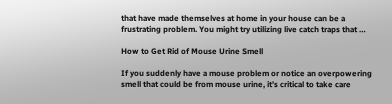that have made themselves at home in your house can be a frustrating problem. You might try utilizing live catch traps that …

How to Get Rid of Mouse Urine Smell

If you suddenly have a mouse problem or notice an overpowering smell that could be from mouse urine, it’s critical to take care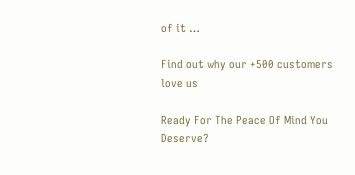of it …

Find out why our +500 customers love us

Ready For The Peace Of Mind You Deserve?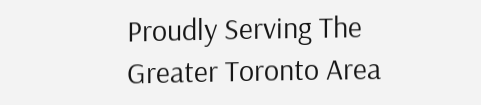Proudly Serving The Greater Toronto Area